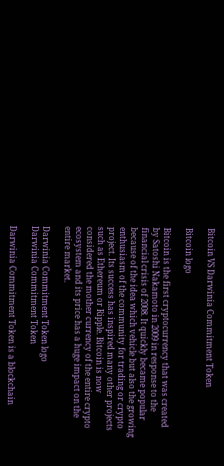Bitcoin VS Darwinia Commitment Token

Bitcoin logo

Bitcoin is the first cryptocurrency that was created by Satoshi Nakamoto in 2009 in response to the financial crisis of 2008. It quickly became popular because of the idea which vehicle but also the growing enthusiasm of the community for trading or crypto project. Its success has inspired many other projects such as Ethereum or Ripple. Bitcoin is now considered the mother currency of the entire crypto ecosystem and its price has a huge impact on the entire market.

Darwinia Commitment Token logo
Darwinia Commitment Token

Darwinia Commitment Token is a blockchain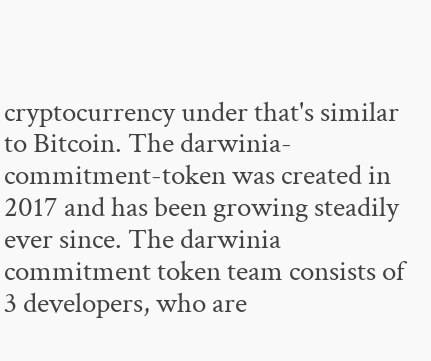cryptocurrency under that's similar to Bitcoin. The darwinia-commitment-token was created in 2017 and has been growing steadily ever since. The darwinia commitment token team consists of 3 developers, who are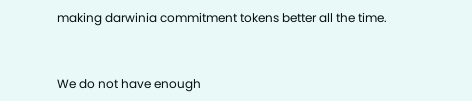making darwinia commitment tokens better all the time.


We do not have enough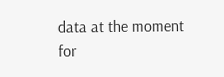data at the moment for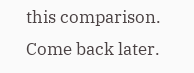this comparison. Come back later.